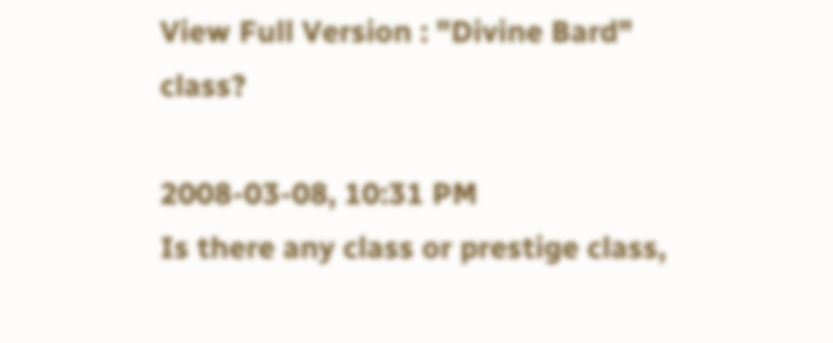View Full Version : "Divine Bard" class?

2008-03-08, 10:31 PM
Is there any class or prestige class,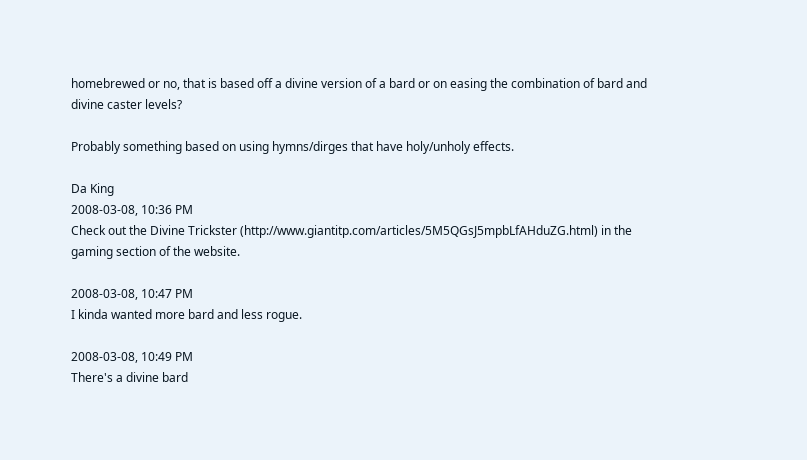homebrewed or no, that is based off a divine version of a bard or on easing the combination of bard and divine caster levels?

Probably something based on using hymns/dirges that have holy/unholy effects.

Da King
2008-03-08, 10:36 PM
Check out the Divine Trickster (http://www.giantitp.com/articles/5M5QGsJ5mpbLfAHduZG.html) in the gaming section of the website.

2008-03-08, 10:47 PM
I kinda wanted more bard and less rogue.

2008-03-08, 10:49 PM
There's a divine bard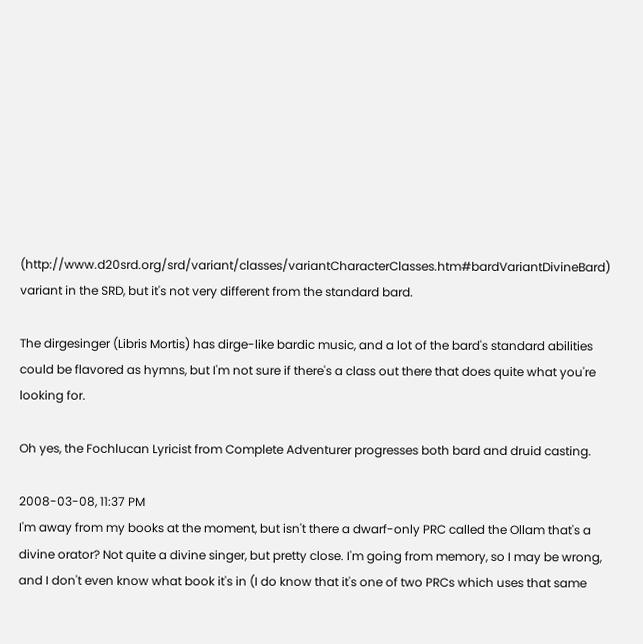(http://www.d20srd.org/srd/variant/classes/variantCharacterClasses.htm#bardVariantDivineBard) variant in the SRD, but it's not very different from the standard bard.

The dirgesinger (Libris Mortis) has dirge-like bardic music, and a lot of the bard's standard abilities could be flavored as hymns, but I'm not sure if there's a class out there that does quite what you're looking for.

Oh yes, the Fochlucan Lyricist from Complete Adventurer progresses both bard and druid casting.

2008-03-08, 11:37 PM
I'm away from my books at the moment, but isn't there a dwarf-only PRC called the Ollam that's a divine orator? Not quite a divine singer, but pretty close. I'm going from memory, so I may be wrong, and I don't even know what book it's in (I do know that it's one of two PRCs which uses that same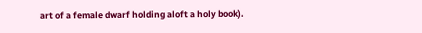art of a female dwarf holding aloft a holy book).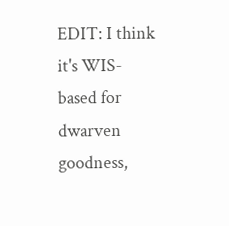EDIT: I think it's WIS-based for dwarven goodness,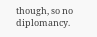though, so no diplomancy.